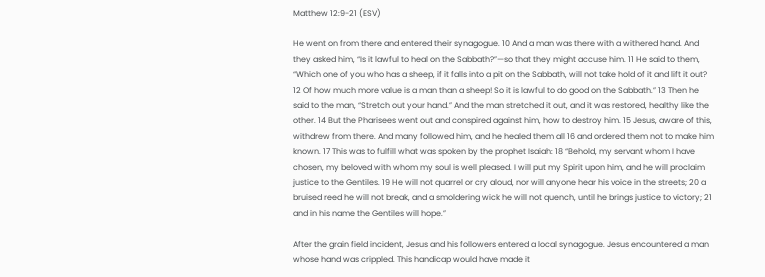Matthew 12:9-21 (ESV)

He went on from there and entered their synagogue. 10 And a man was there with a withered hand. And they asked him, “Is it lawful to heal on the Sabbath?”—so that they might accuse him. 11 He said to them, “Which one of you who has a sheep, if it falls into a pit on the Sabbath, will not take hold of it and lift it out? 12 Of how much more value is a man than a sheep! So it is lawful to do good on the Sabbath.” 13 Then he said to the man, “Stretch out your hand.” And the man stretched it out, and it was restored, healthy like the other. 14 But the Pharisees went out and conspired against him, how to destroy him. 15 Jesus, aware of this, withdrew from there. And many followed him, and he healed them all 16 and ordered them not to make him known. 17 This was to fulfill what was spoken by the prophet Isaiah: 18 “Behold, my servant whom I have chosen, my beloved with whom my soul is well pleased. I will put my Spirit upon him, and he will proclaim justice to the Gentiles. 19 He will not quarrel or cry aloud, nor will anyone hear his voice in the streets; 20 a bruised reed he will not break, and a smoldering wick he will not quench, until he brings justice to victory; 21 and in his name the Gentiles will hope.”

After the grain field incident, Jesus and his followers entered a local synagogue. Jesus encountered a man whose hand was crippled. This handicap would have made it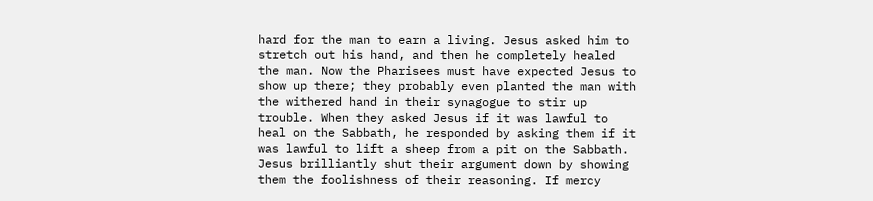hard for the man to earn a living. Jesus asked him to stretch out his hand, and then he completely healed the man. Now the Pharisees must have expected Jesus to show up there; they probably even planted the man with the withered hand in their synagogue to stir up trouble. When they asked Jesus if it was lawful to heal on the Sabbath, he responded by asking them if it was lawful to lift a sheep from a pit on the Sabbath. Jesus brilliantly shut their argument down by showing them the foolishness of their reasoning. If mercy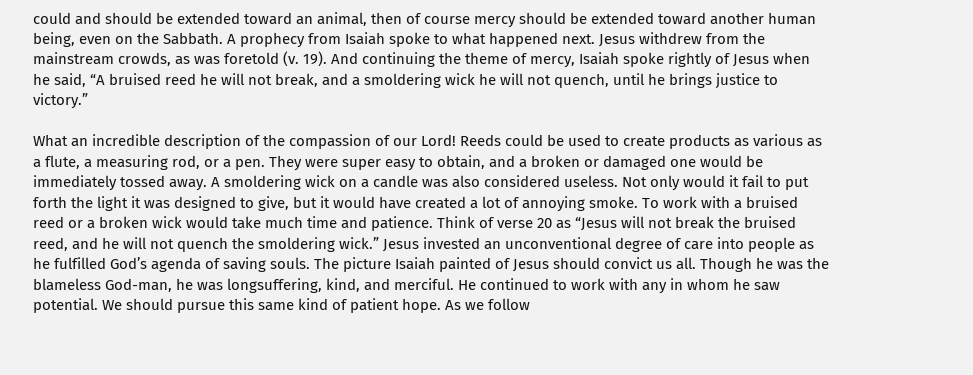could and should be extended toward an animal, then of course mercy should be extended toward another human being, even on the Sabbath. A prophecy from Isaiah spoke to what happened next. Jesus withdrew from the mainstream crowds, as was foretold (v. 19). And continuing the theme of mercy, Isaiah spoke rightly of Jesus when he said, “A bruised reed he will not break, and a smoldering wick he will not quench, until he brings justice to victory.”

What an incredible description of the compassion of our Lord! Reeds could be used to create products as various as a flute, a measuring rod, or a pen. They were super easy to obtain, and a broken or damaged one would be immediately tossed away. A smoldering wick on a candle was also considered useless. Not only would it fail to put forth the light it was designed to give, but it would have created a lot of annoying smoke. To work with a bruised reed or a broken wick would take much time and patience. Think of verse 20 as “Jesus will not break the bruised reed, and he will not quench the smoldering wick.” Jesus invested an unconventional degree of care into people as he fulfilled God’s agenda of saving souls. The picture Isaiah painted of Jesus should convict us all. Though he was the blameless God-man, he was longsuffering, kind, and merciful. He continued to work with any in whom he saw potential. We should pursue this same kind of patient hope. As we follow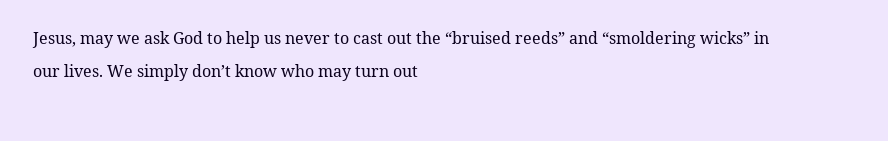Jesus, may we ask God to help us never to cast out the “bruised reeds” and “smoldering wicks” in our lives. We simply don’t know who may turn out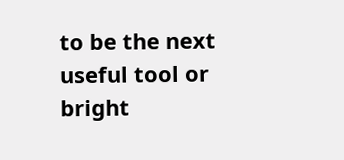to be the next useful tool or bright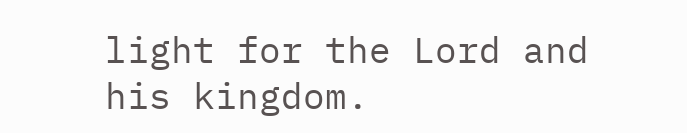light for the Lord and his kingdom.